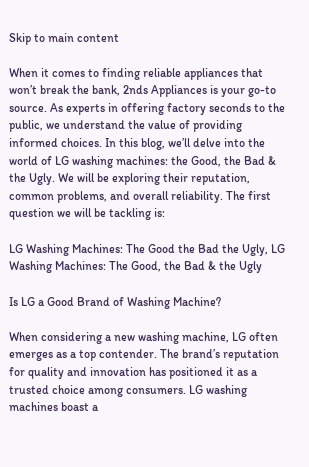Skip to main content

When it comes to finding reliable appliances that won’t break the bank, 2nds Appliances is your go-to source. As experts in offering factory seconds to the public, we understand the value of providing informed choices. In this blog, we’ll delve into the world of LG washing machines: the Good, the Bad & the Ugly. We will be exploring their reputation, common problems, and overall reliability. The first question we will be tackling is:

LG Washing Machines: The Good the Bad the Ugly, LG Washing Machines: The Good, the Bad & the Ugly

Is LG a Good Brand of Washing Machine?

When considering a new washing machine, LG often emerges as a top contender. The brand’s reputation for quality and innovation has positioned it as a trusted choice among consumers. LG washing machines boast a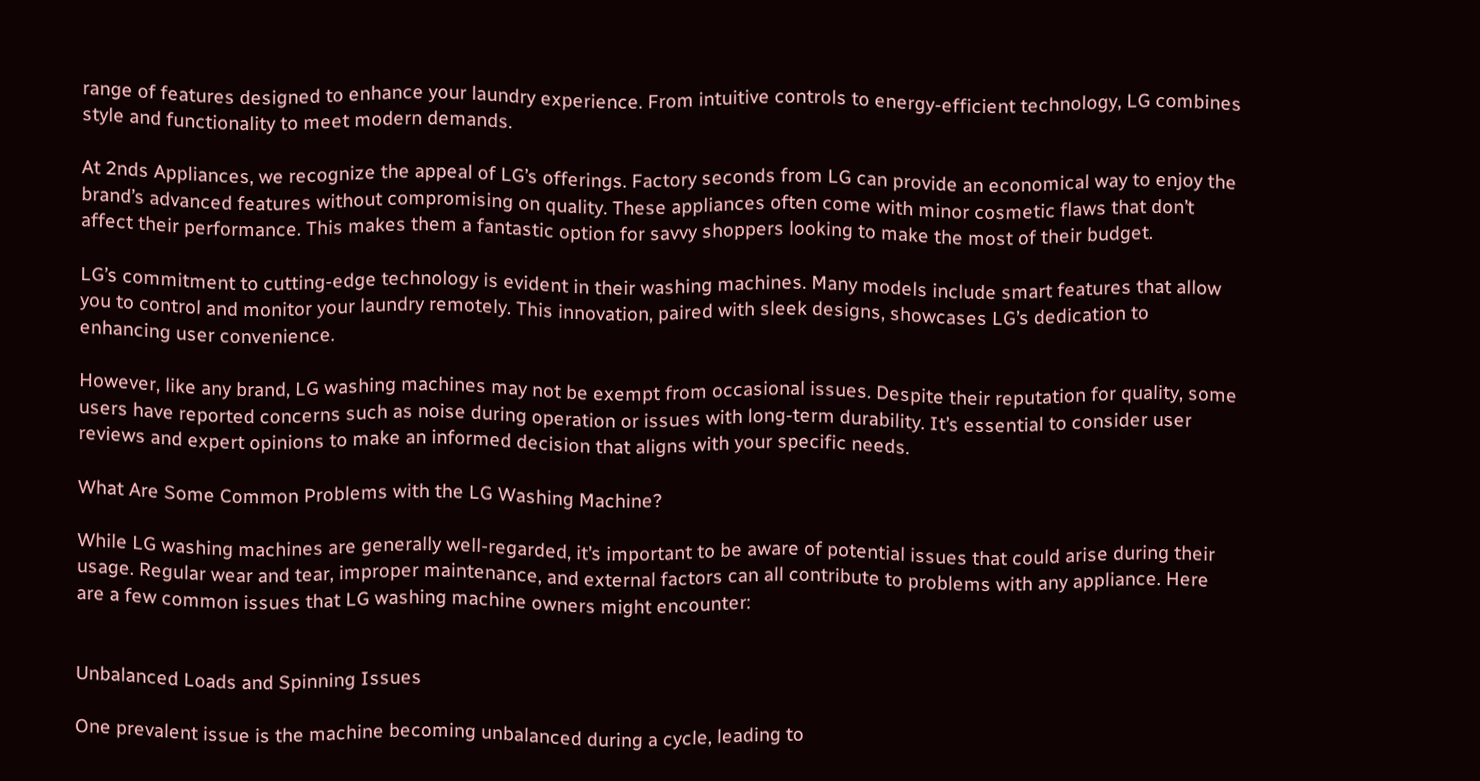range of features designed to enhance your laundry experience. From intuitive controls to energy-efficient technology, LG combines style and functionality to meet modern demands.

At 2nds Appliances, we recognize the appeal of LG’s offerings. Factory seconds from LG can provide an economical way to enjoy the brand’s advanced features without compromising on quality. These appliances often come with minor cosmetic flaws that don’t affect their performance. This makes them a fantastic option for savvy shoppers looking to make the most of their budget.

LG’s commitment to cutting-edge technology is evident in their washing machines. Many models include smart features that allow you to control and monitor your laundry remotely. This innovation, paired with sleek designs, showcases LG’s dedication to enhancing user convenience.

However, like any brand, LG washing machines may not be exempt from occasional issues. Despite their reputation for quality, some users have reported concerns such as noise during operation or issues with long-term durability. It’s essential to consider user reviews and expert opinions to make an informed decision that aligns with your specific needs.

What Are Some Common Problems with the LG Washing Machine?

While LG washing machines are generally well-regarded, it’s important to be aware of potential issues that could arise during their usage. Regular wear and tear, improper maintenance, and external factors can all contribute to problems with any appliance. Here are a few common issues that LG washing machine owners might encounter:


Unbalanced Loads and Spinning Issues

One prevalent issue is the machine becoming unbalanced during a cycle, leading to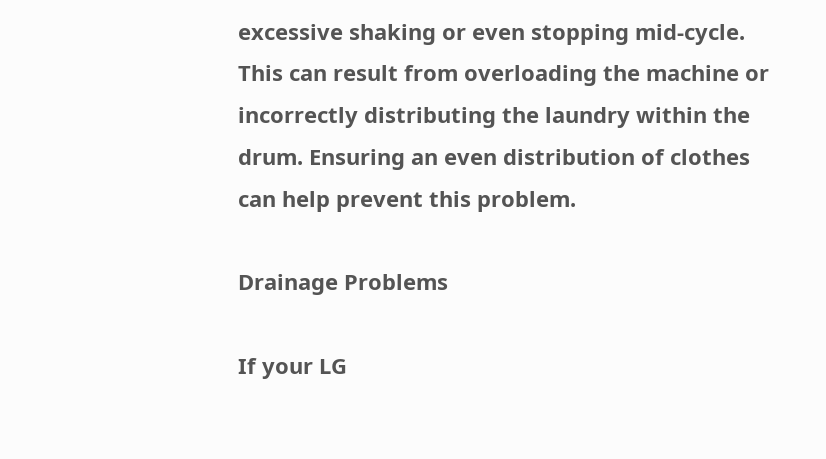excessive shaking or even stopping mid-cycle. This can result from overloading the machine or incorrectly distributing the laundry within the drum. Ensuring an even distribution of clothes can help prevent this problem.

Drainage Problems

If your LG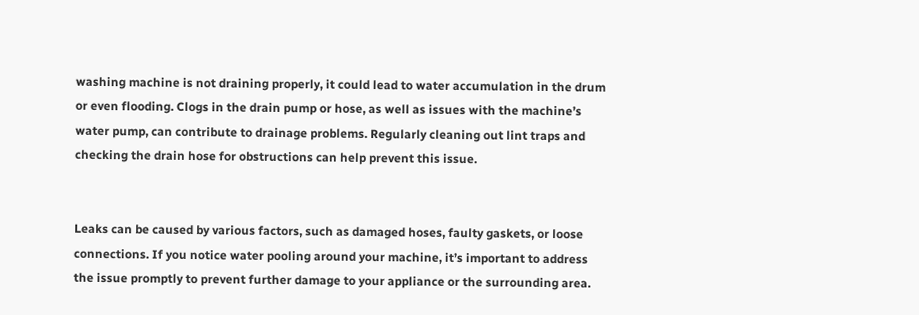washing machine is not draining properly, it could lead to water accumulation in the drum or even flooding. Clogs in the drain pump or hose, as well as issues with the machine’s water pump, can contribute to drainage problems. Regularly cleaning out lint traps and checking the drain hose for obstructions can help prevent this issue.


Leaks can be caused by various factors, such as damaged hoses, faulty gaskets, or loose connections. If you notice water pooling around your machine, it’s important to address the issue promptly to prevent further damage to your appliance or the surrounding area.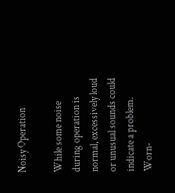Noisy Operation

While some noise during operation is normal, excessively loud or unusual sounds could indicate a problem. Worn-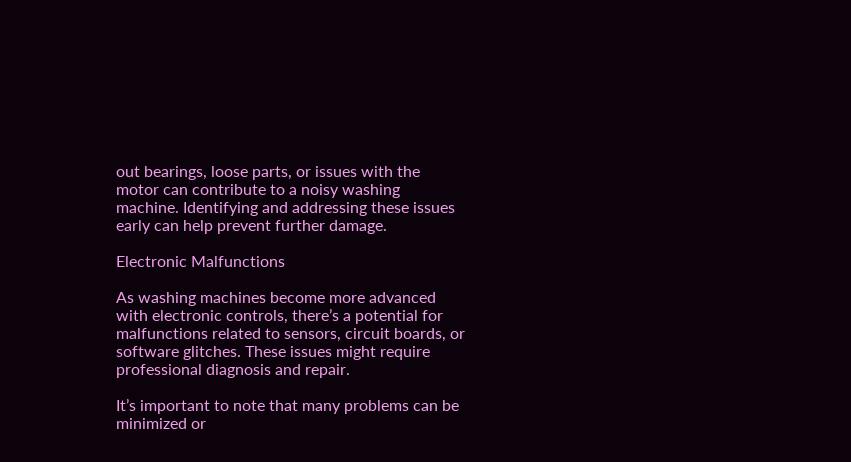out bearings, loose parts, or issues with the motor can contribute to a noisy washing machine. Identifying and addressing these issues early can help prevent further damage.

Electronic Malfunctions

As washing machines become more advanced with electronic controls, there’s a potential for malfunctions related to sensors, circuit boards, or software glitches. These issues might require professional diagnosis and repair.

It’s important to note that many problems can be minimized or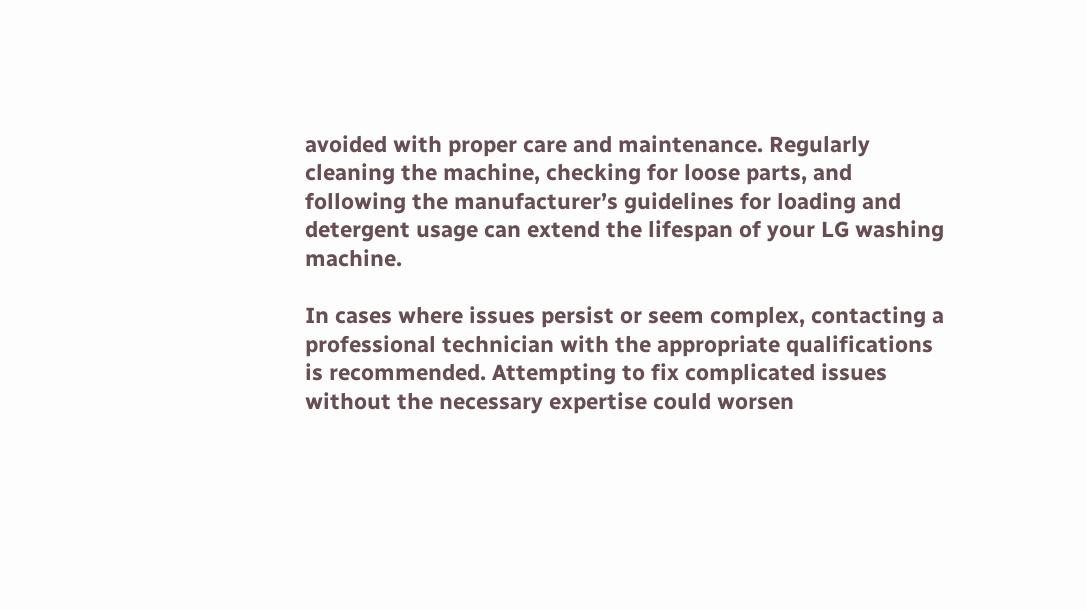avoided with proper care and maintenance. Regularly cleaning the machine, checking for loose parts, and following the manufacturer’s guidelines for loading and detergent usage can extend the lifespan of your LG washing machine.

In cases where issues persist or seem complex, contacting a professional technician with the appropriate qualifications is recommended. Attempting to fix complicated issues without the necessary expertise could worsen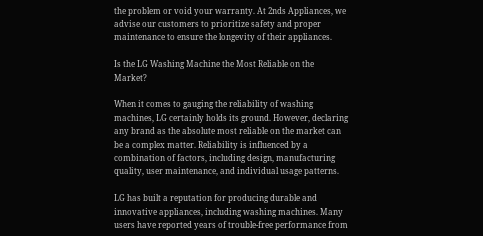the problem or void your warranty. At 2nds Appliances, we advise our customers to prioritize safety and proper maintenance to ensure the longevity of their appliances.

Is the LG Washing Machine the Most Reliable on the Market?

When it comes to gauging the reliability of washing machines, LG certainly holds its ground. However, declaring any brand as the absolute most reliable on the market can be a complex matter. Reliability is influenced by a combination of factors, including design, manufacturing quality, user maintenance, and individual usage patterns.

LG has built a reputation for producing durable and innovative appliances, including washing machines. Many users have reported years of trouble-free performance from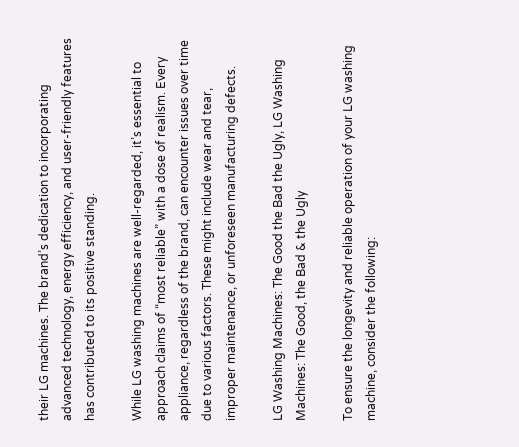their LG machines. The brand’s dedication to incorporating advanced technology, energy efficiency, and user-friendly features has contributed to its positive standing.

While LG washing machines are well-regarded, it’s essential to approach claims of “most reliable” with a dose of realism. Every appliance, regardless of the brand, can encounter issues over time due to various factors. These might include wear and tear, improper maintenance, or unforeseen manufacturing defects.

LG Washing Machines: The Good the Bad the Ugly, LG Washing Machines: The Good, the Bad & the Ugly

To ensure the longevity and reliable operation of your LG washing machine, consider the following: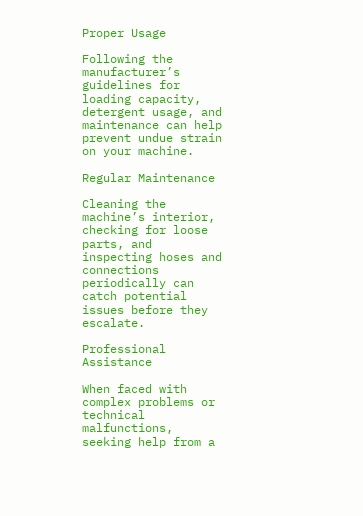Proper Usage

Following the manufacturer’s guidelines for loading capacity, detergent usage, and maintenance can help prevent undue strain on your machine.

Regular Maintenance

Cleaning the machine’s interior, checking for loose parts, and inspecting hoses and connections periodically can catch potential issues before they escalate.

Professional Assistance

When faced with complex problems or technical malfunctions, seeking help from a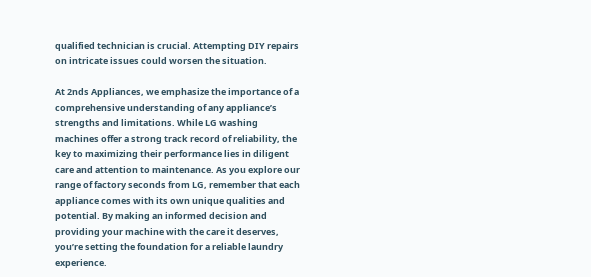qualified technician is crucial. Attempting DIY repairs on intricate issues could worsen the situation.

At 2nds Appliances, we emphasize the importance of a comprehensive understanding of any appliance’s strengths and limitations. While LG washing machines offer a strong track record of reliability, the key to maximizing their performance lies in diligent care and attention to maintenance. As you explore our range of factory seconds from LG, remember that each appliance comes with its own unique qualities and potential. By making an informed decision and providing your machine with the care it deserves, you’re setting the foundation for a reliable laundry experience.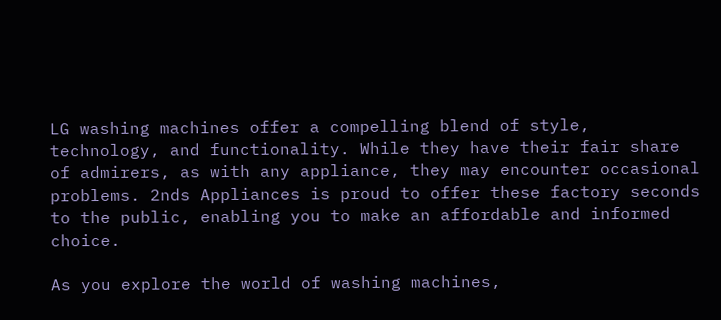LG washing machines offer a compelling blend of style, technology, and functionality. While they have their fair share of admirers, as with any appliance, they may encounter occasional problems. 2nds Appliances is proud to offer these factory seconds to the public, enabling you to make an affordable and informed choice.

As you explore the world of washing machines,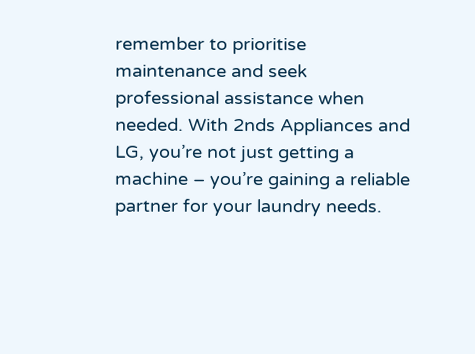remember to prioritise maintenance and seek professional assistance when needed. With 2nds Appliances and LG, you’re not just getting a machine – you’re gaining a reliable partner for your laundry needs.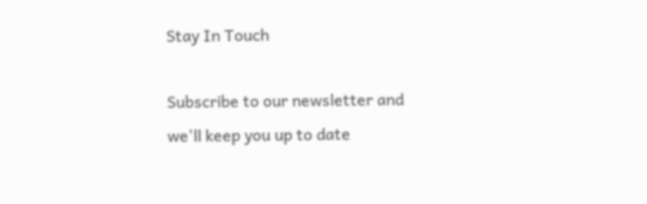Stay In Touch

Subscribe to our newsletter and we'll keep you up to date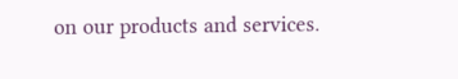on our products and services.